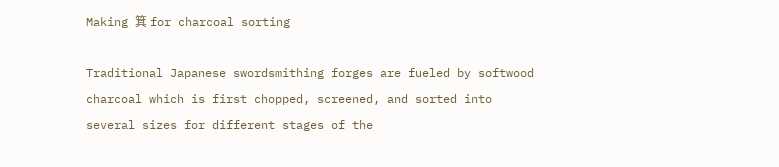Making 箕 for charcoal sorting

Traditional Japanese swordsmithing forges are fueled by softwood charcoal which is first chopped, screened, and sorted into several sizes for different stages of the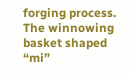forging process. The winnowing basket shaped “mi”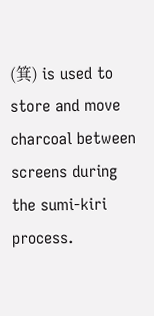(箕) is used to store and move charcoal between screens during the sumi-kiri process.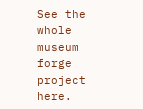See the whole museum forge project here.